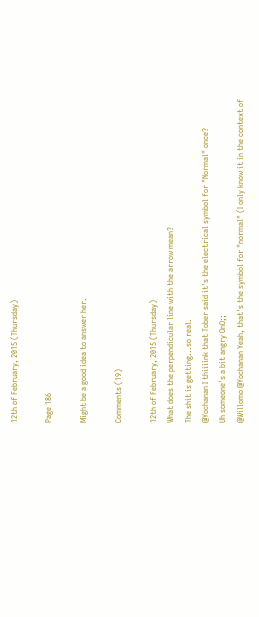12th of February, 2015 (Thursday)

Page 186

Might be a good idea to answer her.

Comments (19)

12th of February, 2015 (Thursday)
What does the perpendicular line with the arrow mean?
The shit is getting...so real.
@Yochanan I thiiiink that Tober said it's the electrical symbol for "Normal" once?
Uh someone's a bit angry OnO;;
@Willomo @Yochanan Yeah, that's the symbol for "normal" (I only know it in the context of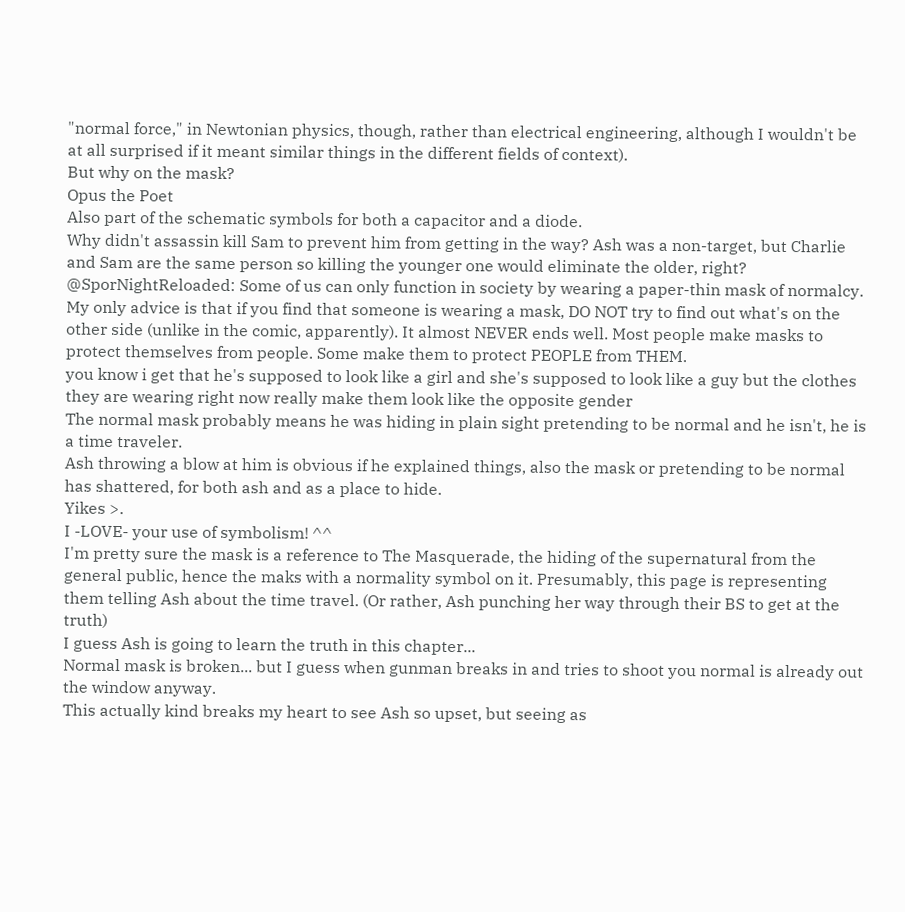"normal force," in Newtonian physics, though, rather than electrical engineering, although I wouldn't be at all surprised if it meant similar things in the different fields of context).
But why on the mask?
Opus the Poet
Also part of the schematic symbols for both a capacitor and a diode.
Why didn't assassin kill Sam to prevent him from getting in the way? Ash was a non-target, but Charlie and Sam are the same person so killing the younger one would eliminate the older, right?
@SporNightReloaded: Some of us can only function in society by wearing a paper-thin mask of normalcy.
My only advice is that if you find that someone is wearing a mask, DO NOT try to find out what's on the other side (unlike in the comic, apparently). It almost NEVER ends well. Most people make masks to protect themselves from people. Some make them to protect PEOPLE from THEM.
you know i get that he's supposed to look like a girl and she's supposed to look like a guy but the clothes they are wearing right now really make them look like the opposite gender
The normal mask probably means he was hiding in plain sight pretending to be normal and he isn't, he is a time traveler.
Ash throwing a blow at him is obvious if he explained things, also the mask or pretending to be normal has shattered, for both ash and as a place to hide.
Yikes >.
I -LOVE- your use of symbolism! ^^
I'm pretty sure the mask is a reference to The Masquerade, the hiding of the supernatural from the general public, hence the maks with a normality symbol on it. Presumably, this page is representing them telling Ash about the time travel. (Or rather, Ash punching her way through their BS to get at the truth)
I guess Ash is going to learn the truth in this chapter...
Normal mask is broken... but I guess when gunman breaks in and tries to shoot you normal is already out the window anyway.
This actually kind breaks my heart to see Ash so upset, but seeing as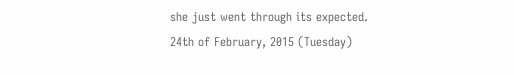she just went through its expected.
24th of February, 2015 (Tuesday)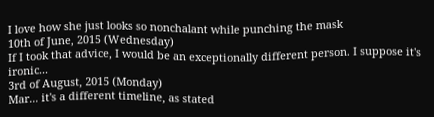I love how she just looks so nonchalant while punching the mask
10th of June, 2015 (Wednesday)
If I took that advice, I would be an exceptionally different person. I suppose it's ironic...
3rd of August, 2015 (Monday)
Mar... it's a different timeline, as stated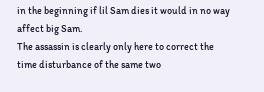in the beginning if lil Sam dies it would in no way affect big Sam.
The assassin is clearly only here to correct the time disturbance of the same two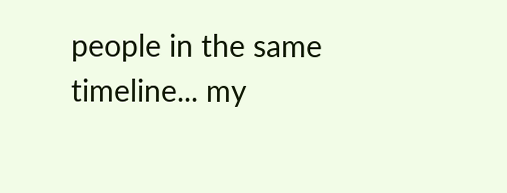people in the same timeline... my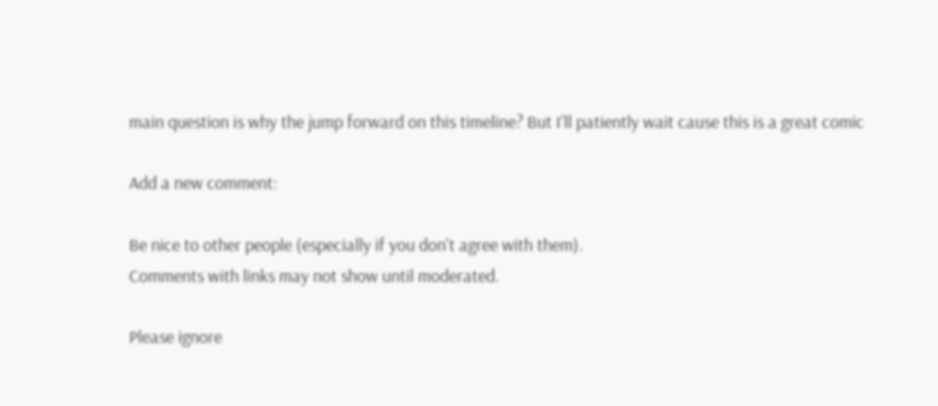main question is why the jump forward on this timeline? But I'll patiently wait cause this is a great comic

Add a new comment:

Be nice to other people (especially if you don't agree with them).
Comments with links may not show until moderated.

Please ignore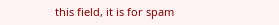this field, it is for spam